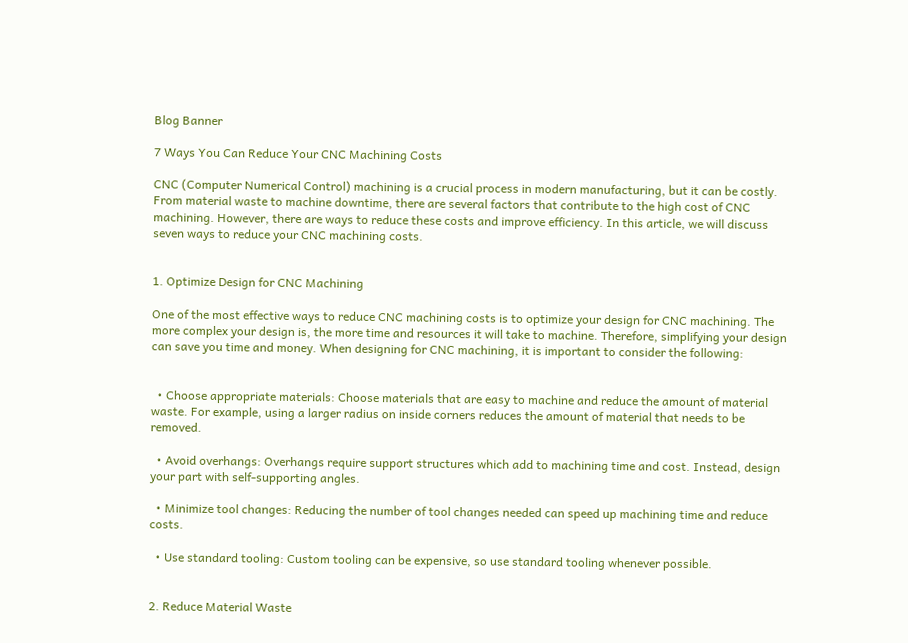Blog Banner

7 Ways You Can Reduce Your CNC Machining Costs

CNC (Computer Numerical Control) machining is a crucial process in modern manufacturing, but it can be costly. From material waste to machine downtime, there are several factors that contribute to the high cost of CNC machining. However, there are ways to reduce these costs and improve efficiency. In this article, we will discuss seven ways to reduce your CNC machining costs.


1. Optimize Design for CNC Machining

One of the most effective ways to reduce CNC machining costs is to optimize your design for CNC machining. The more complex your design is, the more time and resources it will take to machine. Therefore, simplifying your design can save you time and money. When designing for CNC machining, it is important to consider the following:


  • Choose appropriate materials: Choose materials that are easy to machine and reduce the amount of material waste. For example, using a larger radius on inside corners reduces the amount of material that needs to be removed.

  • Avoid overhangs: Overhangs require support structures which add to machining time and cost. Instead, design your part with self-supporting angles.

  • Minimize tool changes: Reducing the number of tool changes needed can speed up machining time and reduce costs.

  • Use standard tooling: Custom tooling can be expensive, so use standard tooling whenever possible.


2. Reduce Material Waste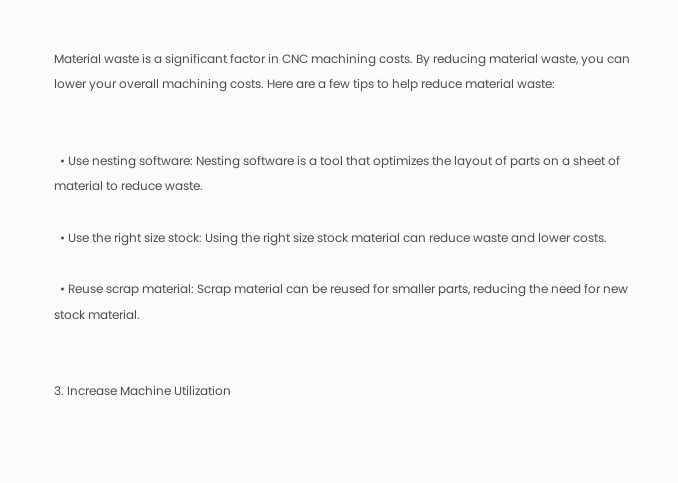Material waste is a significant factor in CNC machining costs. By reducing material waste, you can lower your overall machining costs. Here are a few tips to help reduce material waste:


  • Use nesting software: Nesting software is a tool that optimizes the layout of parts on a sheet of material to reduce waste.

  • Use the right size stock: Using the right size stock material can reduce waste and lower costs.

  • Reuse scrap material: Scrap material can be reused for smaller parts, reducing the need for new stock material.


3. Increase Machine Utilization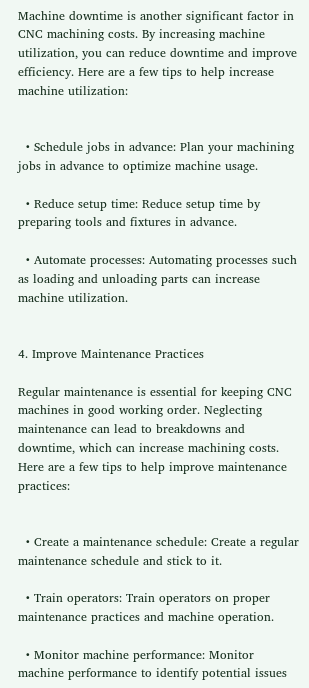Machine downtime is another significant factor in CNC machining costs. By increasing machine utilization, you can reduce downtime and improve efficiency. Here are a few tips to help increase machine utilization:


  • Schedule jobs in advance: Plan your machining jobs in advance to optimize machine usage.

  • Reduce setup time: Reduce setup time by preparing tools and fixtures in advance.

  • Automate processes: Automating processes such as loading and unloading parts can increase machine utilization.


4. Improve Maintenance Practices

Regular maintenance is essential for keeping CNC machines in good working order. Neglecting maintenance can lead to breakdowns and downtime, which can increase machining costs. Here are a few tips to help improve maintenance practices:


  • Create a maintenance schedule: Create a regular maintenance schedule and stick to it.

  • Train operators: Train operators on proper maintenance practices and machine operation.

  • Monitor machine performance: Monitor machine performance to identify potential issues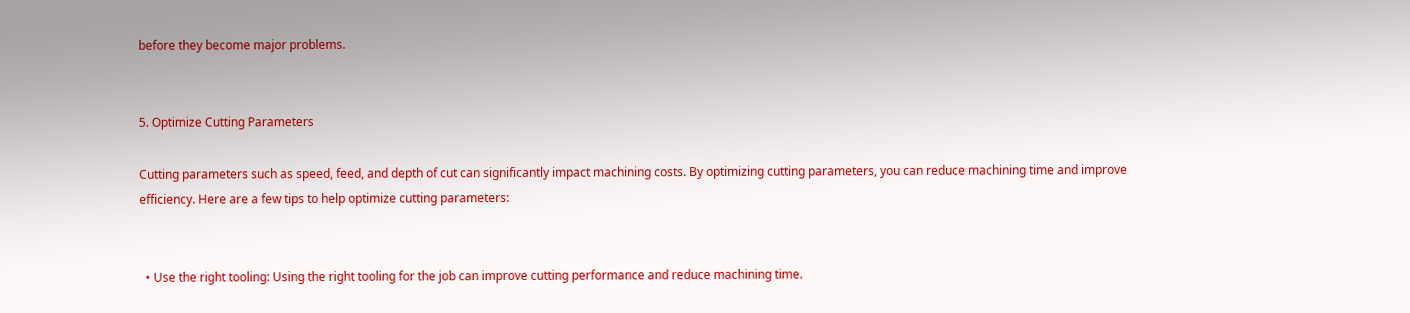before they become major problems.


5. Optimize Cutting Parameters

Cutting parameters such as speed, feed, and depth of cut can significantly impact machining costs. By optimizing cutting parameters, you can reduce machining time and improve efficiency. Here are a few tips to help optimize cutting parameters:


  • Use the right tooling: Using the right tooling for the job can improve cutting performance and reduce machining time.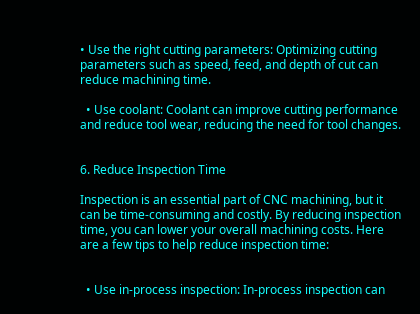• Use the right cutting parameters: Optimizing cutting parameters such as speed, feed, and depth of cut can reduce machining time.

  • Use coolant: Coolant can improve cutting performance and reduce tool wear, reducing the need for tool changes.


6. Reduce Inspection Time

Inspection is an essential part of CNC machining, but it can be time-consuming and costly. By reducing inspection time, you can lower your overall machining costs. Here are a few tips to help reduce inspection time:


  • Use in-process inspection: In-process inspection can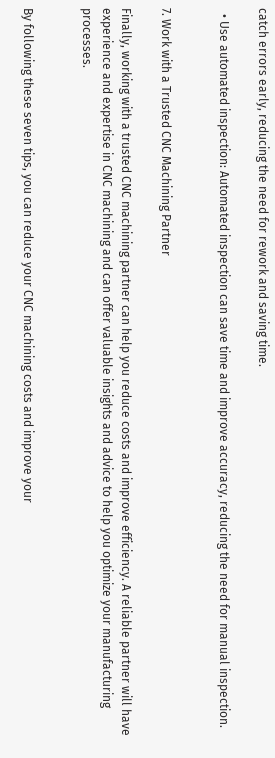catch errors early, reducing the need for rework and saving time.

  • Use automated inspection: Automated inspection can save time and improve accuracy, reducing the need for manual inspection.


7. Work with a Trusted CNC Machining Partner

Finally, working with a trusted CNC machining partner can help you reduce costs and improve efficiency. A reliable partner will have experience and expertise in CNC machining and can offer valuable insights and advice to help you optimize your manufacturing processes.


By following these seven tips, you can reduce your CNC machining costs and improve your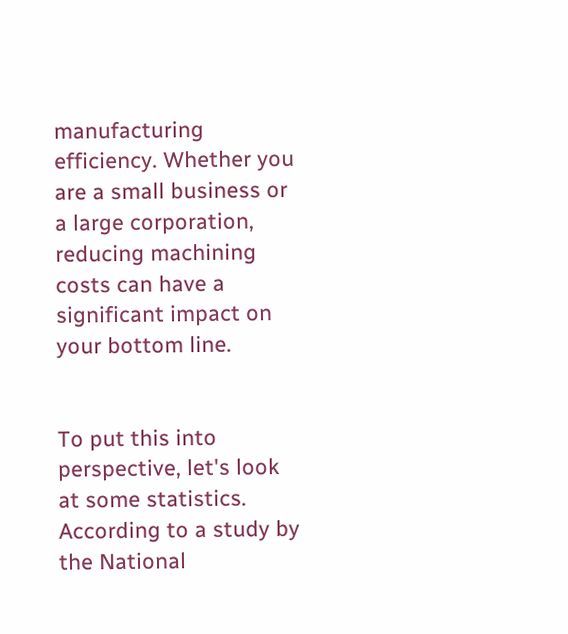manufacturing efficiency. Whether you are a small business or a large corporation, reducing machining costs can have a significant impact on your bottom line.


To put this into perspective, let's look at some statistics. According to a study by the National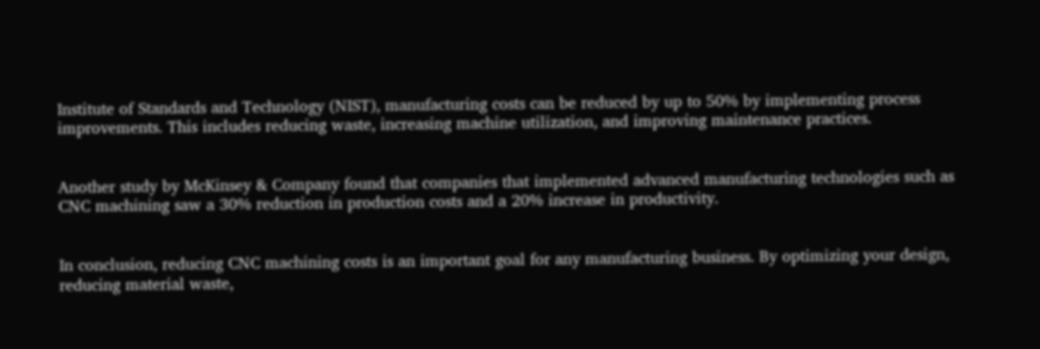Institute of Standards and Technology (NIST), manufacturing costs can be reduced by up to 50% by implementing process improvements. This includes reducing waste, increasing machine utilization, and improving maintenance practices.


Another study by McKinsey & Company found that companies that implemented advanced manufacturing technologies such as CNC machining saw a 30% reduction in production costs and a 20% increase in productivity.


In conclusion, reducing CNC machining costs is an important goal for any manufacturing business. By optimizing your design, reducing material waste,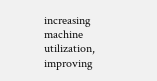increasing machine utilization, improving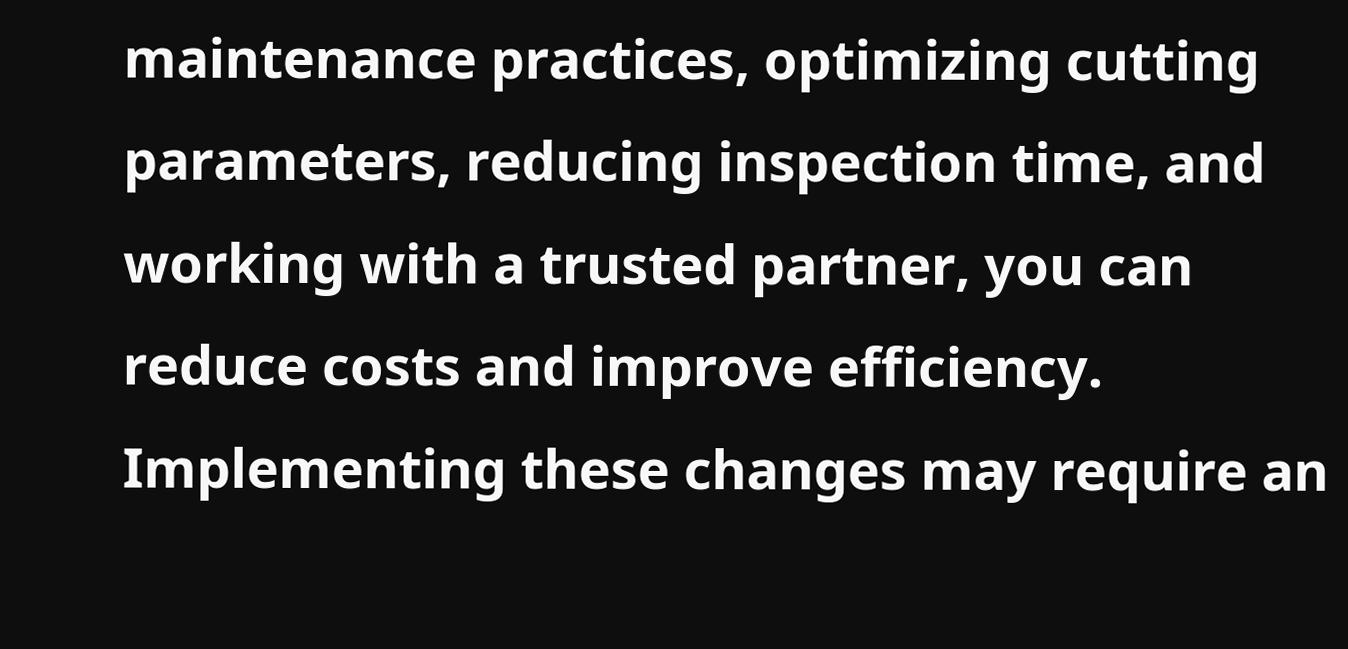maintenance practices, optimizing cutting parameters, reducing inspection time, and working with a trusted partner, you can reduce costs and improve efficiency. Implementing these changes may require an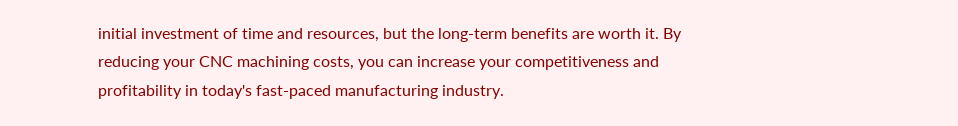initial investment of time and resources, but the long-term benefits are worth it. By reducing your CNC machining costs, you can increase your competitiveness and profitability in today's fast-paced manufacturing industry.